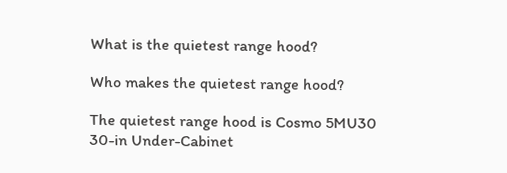What is the quietest range hood?

Who makes the quietest range hood?

The quietest range hood is Cosmo 5MU30 30-in Under-Cabinet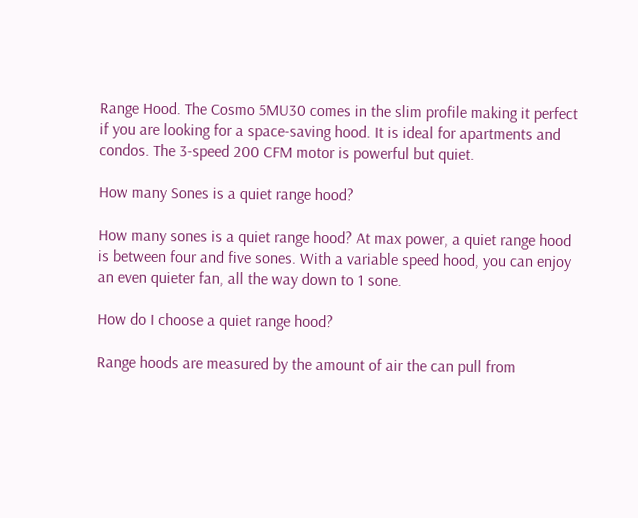Range Hood. The Cosmo 5MU30 comes in the slim profile making it perfect if you are looking for a space-saving hood. It is ideal for apartments and condos. The 3-speed 200 CFM motor is powerful but quiet.

How many Sones is a quiet range hood?

How many sones is a quiet range hood? At max power, a quiet range hood is between four and five sones. With a variable speed hood, you can enjoy an even quieter fan, all the way down to 1 sone.

How do I choose a quiet range hood?

Range hoods are measured by the amount of air the can pull from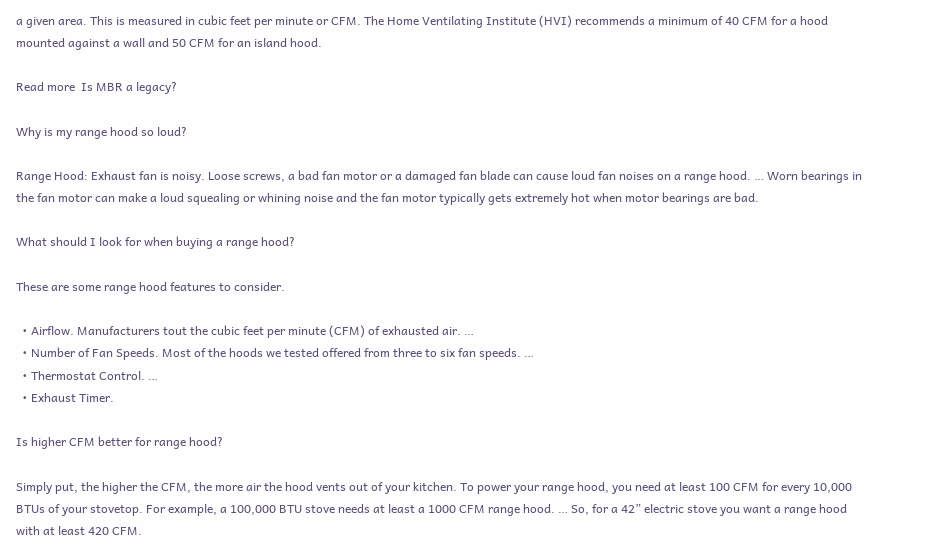a given area. This is measured in cubic feet per minute or CFM. The Home Ventilating Institute (HVI) recommends a minimum of 40 CFM for a hood mounted against a wall and 50 CFM for an island hood.

Read more  Is MBR a legacy?

Why is my range hood so loud?

Range Hood: Exhaust fan is noisy. Loose screws, a bad fan motor or a damaged fan blade can cause loud fan noises on a range hood. … Worn bearings in the fan motor can make a loud squealing or whining noise and the fan motor typically gets extremely hot when motor bearings are bad.

What should I look for when buying a range hood?

These are some range hood features to consider.

  • Airflow. Manufacturers tout the cubic feet per minute (CFM) of exhausted air. …
  • Number of Fan Speeds. Most of the hoods we tested offered from three to six fan speeds. …
  • Thermostat Control. …
  • Exhaust Timer.

Is higher CFM better for range hood?

Simply put, the higher the CFM, the more air the hood vents out of your kitchen. To power your range hood, you need at least 100 CFM for every 10,000 BTUs of your stovetop. For example, a 100,000 BTU stove needs at least a 1000 CFM range hood. … So, for a 42” electric stove you want a range hood with at least 420 CFM.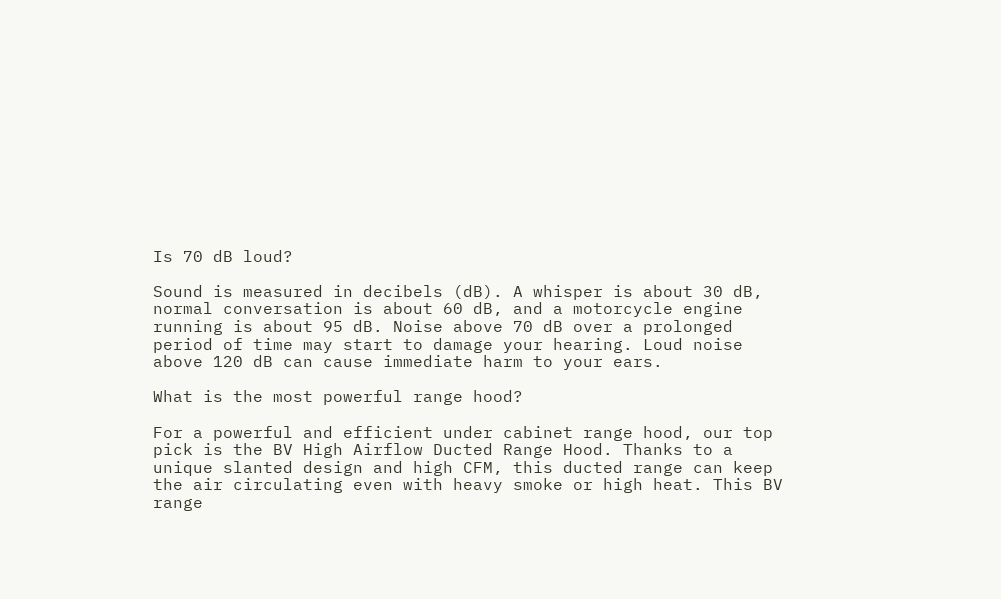Is 70 dB loud?

Sound is measured in decibels (dB). A whisper is about 30 dB, normal conversation is about 60 dB, and a motorcycle engine running is about 95 dB. Noise above 70 dB over a prolonged period of time may start to damage your hearing. Loud noise above 120 dB can cause immediate harm to your ears.

What is the most powerful range hood?

For a powerful and efficient under cabinet range hood, our top pick is the BV High Airflow Ducted Range Hood. Thanks to a unique slanted design and high CFM, this ducted range can keep the air circulating even with heavy smoke or high heat. This BV range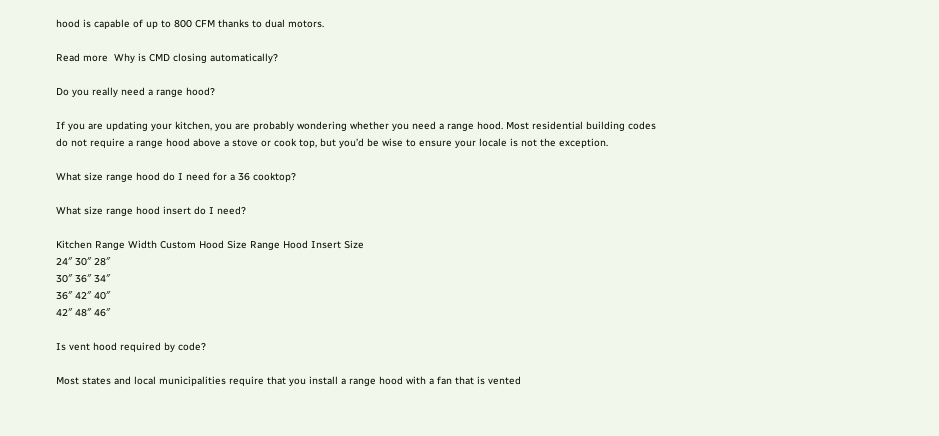hood is capable of up to 800 CFM thanks to dual motors.

Read more  Why is CMD closing automatically?

Do you really need a range hood?

If you are updating your kitchen, you are probably wondering whether you need a range hood. Most residential building codes do not require a range hood above a stove or cook top, but you’d be wise to ensure your locale is not the exception.

What size range hood do I need for a 36 cooktop?

What size range hood insert do I need?

Kitchen Range Width Custom Hood Size Range Hood Insert Size
24″ 30″ 28″
30″ 36″ 34″
36″ 42″ 40″
42″ 48″ 46″

Is vent hood required by code?

Most states and local municipalities require that you install a range hood with a fan that is vented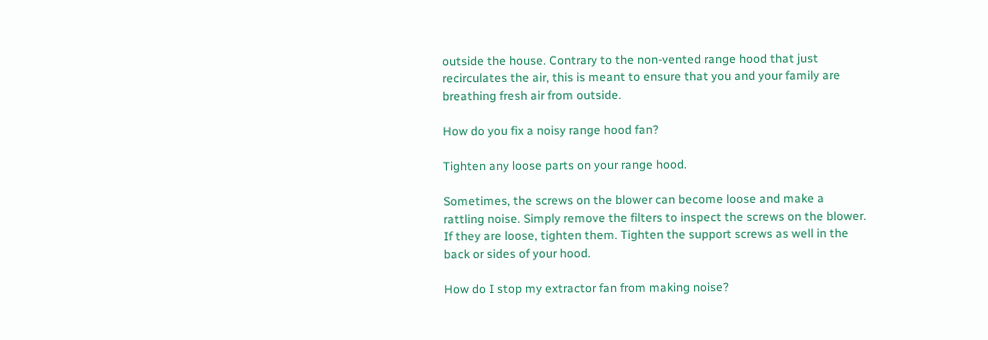outside the house. Contrary to the non-vented range hood that just recirculates the air, this is meant to ensure that you and your family are breathing fresh air from outside.

How do you fix a noisy range hood fan?

Tighten any loose parts on your range hood.

Sometimes, the screws on the blower can become loose and make a rattling noise. Simply remove the filters to inspect the screws on the blower. If they are loose, tighten them. Tighten the support screws as well in the back or sides of your hood.

How do I stop my extractor fan from making noise?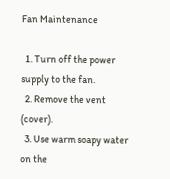Fan Maintenance

  1. Turn off the power supply to the fan.
  2. Remove the vent (cover).
  3. Use warm soapy water on the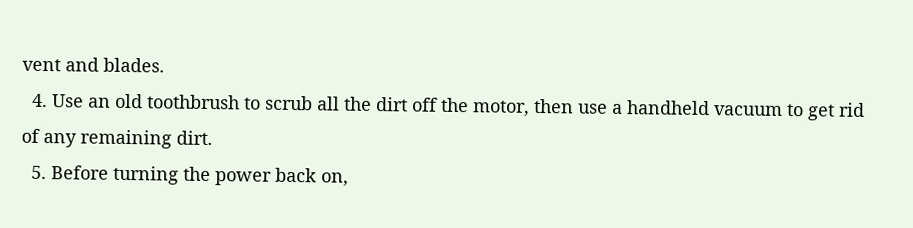vent and blades.
  4. Use an old toothbrush to scrub all the dirt off the motor, then use a handheld vacuum to get rid of any remaining dirt.
  5. Before turning the power back on,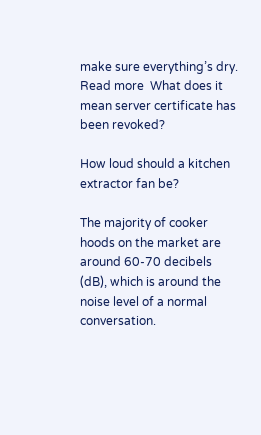make sure everything’s dry.
Read more  What does it mean server certificate has been revoked?

How loud should a kitchen extractor fan be?

The majority of cooker hoods on the market are around 60-70 decibels (dB), which is around the noise level of a normal conversation.